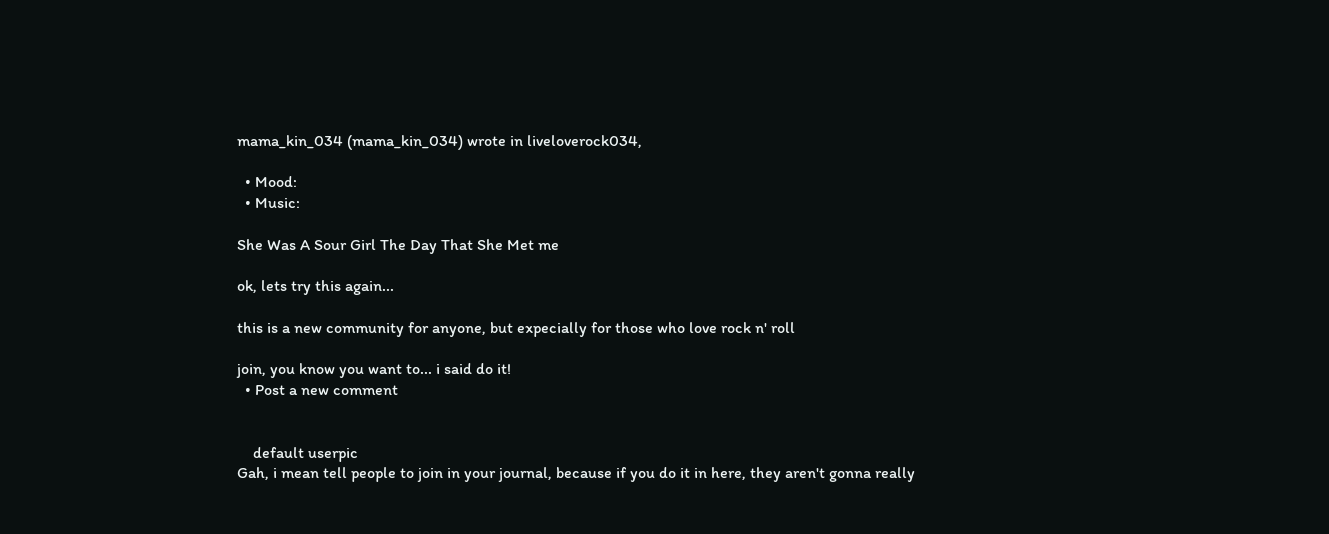mama_kin_034 (mama_kin_034) wrote in liveloverock034,

  • Mood:
  • Music:

She Was A Sour Girl The Day That She Met me

ok, lets try this again...

this is a new community for anyone, but expecially for those who love rock n' roll

join, you know you want to... i said do it!
  • Post a new comment


    default userpic
Gah, i mean tell people to join in your journal, because if you do it in here, they aren't gonna really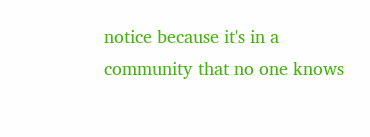notice because it's in a community that no one knows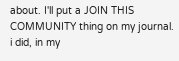about. I'll put a JOIN THIS COMMUNITY thing on my journal.
i did, in my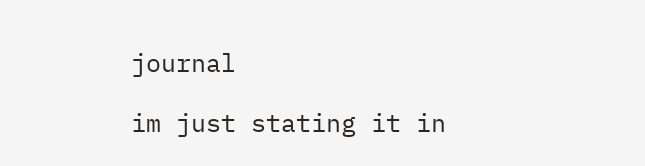journal

im just stating it in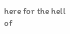here for the hell of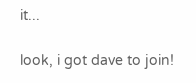it...

look, i got dave to join!